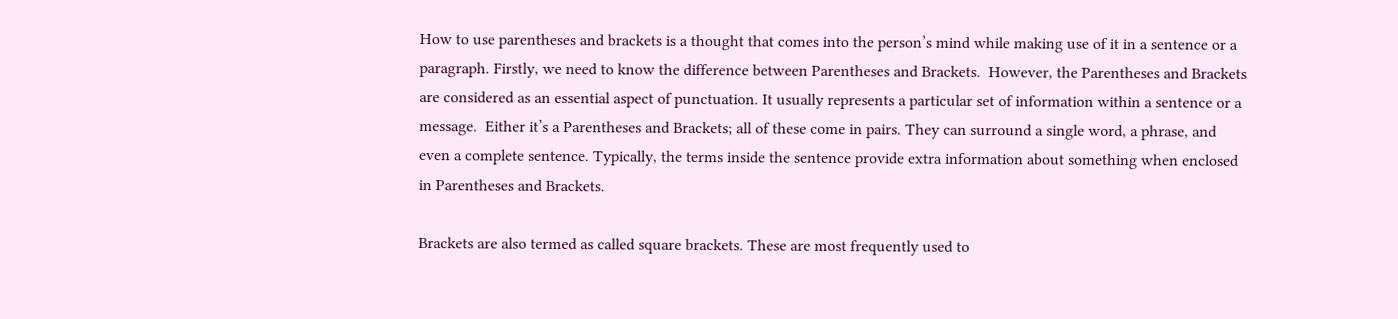How to use parentheses and brackets is a thought that comes into the person’s mind while making use of it in a sentence or a paragraph. Firstly, we need to know the difference between Parentheses and Brackets.  However, the Parentheses and Brackets are considered as an essential aspect of punctuation. It usually represents a particular set of information within a sentence or a message.  Either it’s a Parentheses and Brackets; all of these come in pairs. They can surround a single word, a phrase, and even a complete sentence. Typically, the terms inside the sentence provide extra information about something when enclosed in Parentheses and Brackets.

Brackets are also termed as called square brackets. These are most frequently used to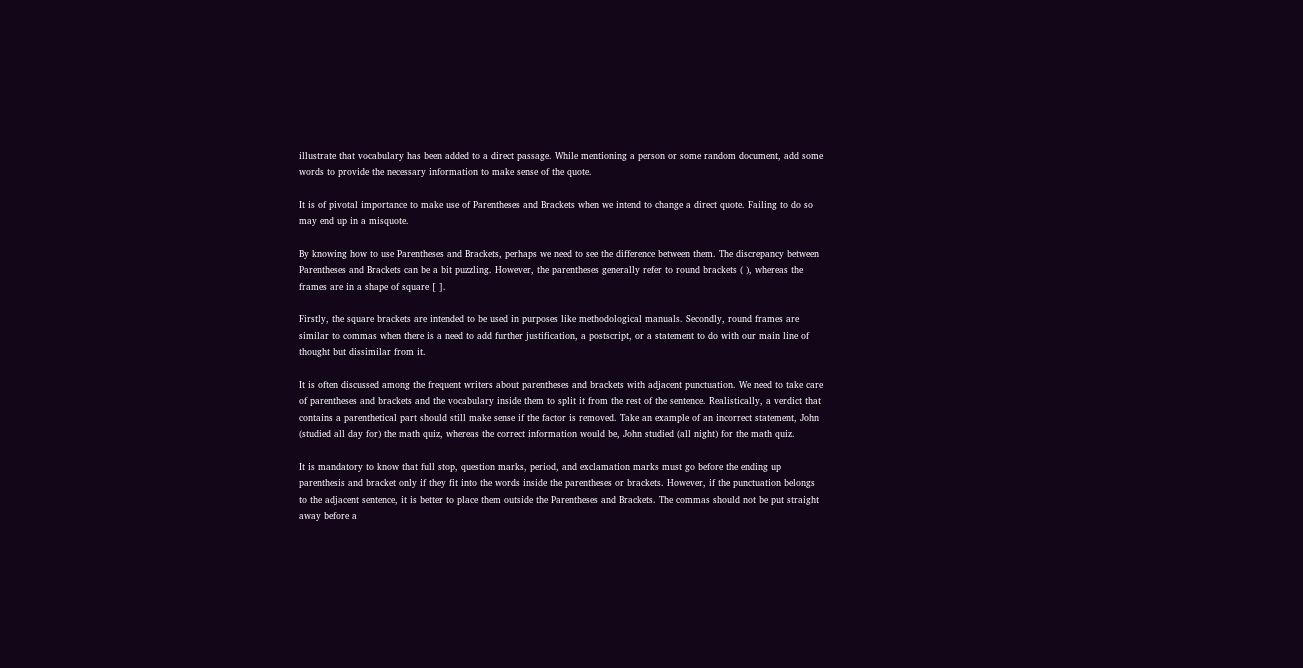illustrate that vocabulary has been added to a direct passage. While mentioning a person or some random document, add some words to provide the necessary information to make sense of the quote.

It is of pivotal importance to make use of Parentheses and Brackets when we intend to change a direct quote. Failing to do so may end up in a misquote.

By knowing how to use Parentheses and Brackets, perhaps we need to see the difference between them. The discrepancy between Parentheses and Brackets can be a bit puzzling. However, the parentheses generally refer to round brackets ( ), whereas the frames are in a shape of square [ ].

Firstly, the square brackets are intended to be used in purposes like methodological manuals. Secondly, round frames are similar to commas when there is a need to add further justification, a postscript, or a statement to do with our main line of thought but dissimilar from it.

It is often discussed among the frequent writers about parentheses and brackets with adjacent punctuation. We need to take care of parentheses and brackets and the vocabulary inside them to split it from the rest of the sentence. Realistically, a verdict that contains a parenthetical part should still make sense if the factor is removed. Take an example of an incorrect statement, John (studied all day for) the math quiz, whereas the correct information would be, John studied (all night) for the math quiz.

It is mandatory to know that full stop, question marks, period, and exclamation marks must go before the ending up parenthesis and bracket only if they fit into the words inside the parentheses or brackets. However, if the punctuation belongs to the adjacent sentence, it is better to place them outside the Parentheses and Brackets. The commas should not be put straight away before a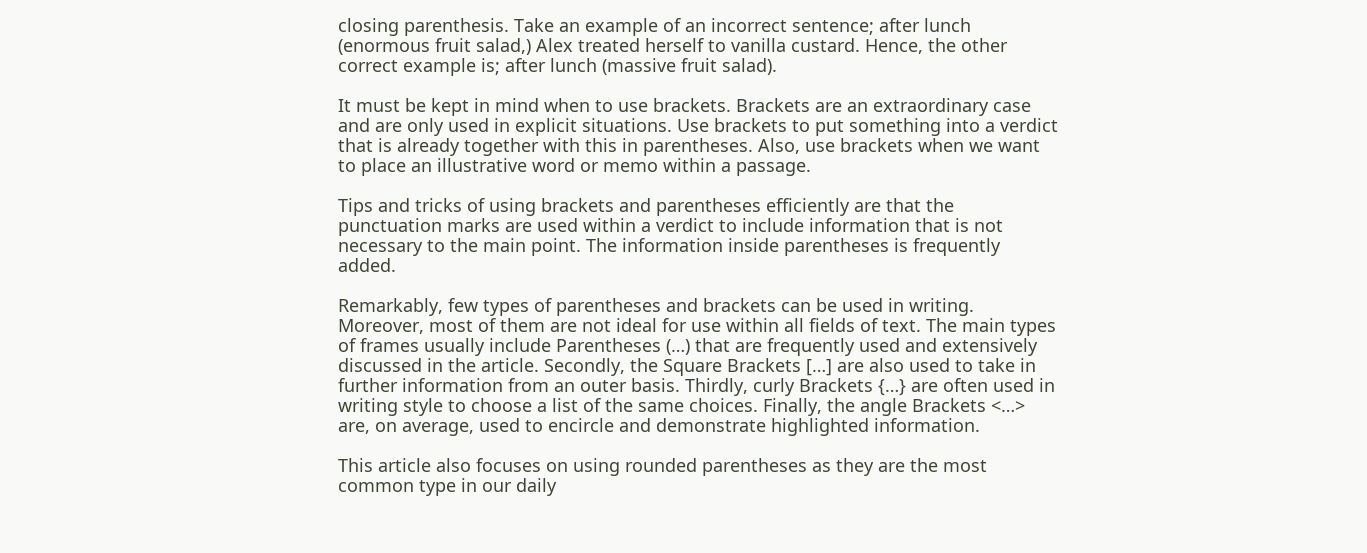closing parenthesis. Take an example of an incorrect sentence; after lunch (enormous fruit salad,) Alex treated herself to vanilla custard. Hence, the other correct example is; after lunch (massive fruit salad).

It must be kept in mind when to use brackets. Brackets are an extraordinary case and are only used in explicit situations. Use brackets to put something into a verdict that is already together with this in parentheses. Also, use brackets when we want to place an illustrative word or memo within a passage.

Tips and tricks of using brackets and parentheses efficiently are that the punctuation marks are used within a verdict to include information that is not necessary to the main point. The information inside parentheses is frequently added.

Remarkably, few types of parentheses and brackets can be used in writing.  Moreover, most of them are not ideal for use within all fields of text. The main types of frames usually include Parentheses (…) that are frequently used and extensively discussed in the article. Secondly, the Square Brackets […] are also used to take in further information from an outer basis. Thirdly, curly Brackets {…} are often used in writing style to choose a list of the same choices. Finally, the angle Brackets <…> are, on average, used to encircle and demonstrate highlighted information.

This article also focuses on using rounded parentheses as they are the most common type in our daily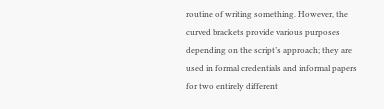routine of writing something. However, the curved brackets provide various purposes depending on the script’s approach; they are used in formal credentials and informal papers for two entirely different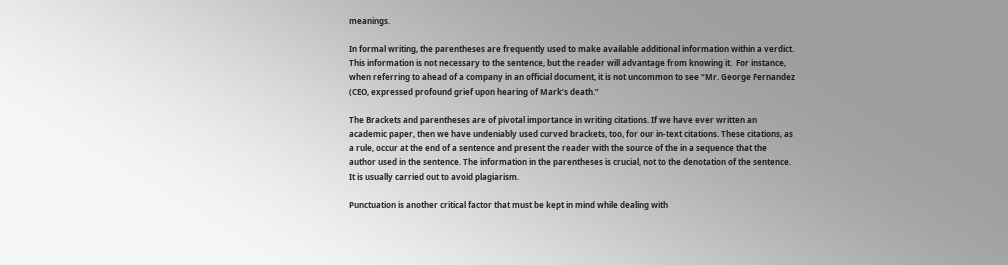meanings.

In formal writing, the parentheses are frequently used to make available additional information within a verdict. This information is not necessary to the sentence, but the reader will advantage from knowing it.  For instance, when referring to ahead of a company in an official document, it is not uncommon to see “Mr. George Fernandez (CEO, expressed profound grief upon hearing of Mark’s death.”

The Brackets and parentheses are of pivotal importance in writing citations. If we have ever written an academic paper, then we have undeniably used curved brackets, too, for our in-text citations. These citations, as a rule, occur at the end of a sentence and present the reader with the source of the in a sequence that the author used in the sentence. The information in the parentheses is crucial, not to the denotation of the sentence. It is usually carried out to avoid plagiarism.

Punctuation is another critical factor that must be kept in mind while dealing with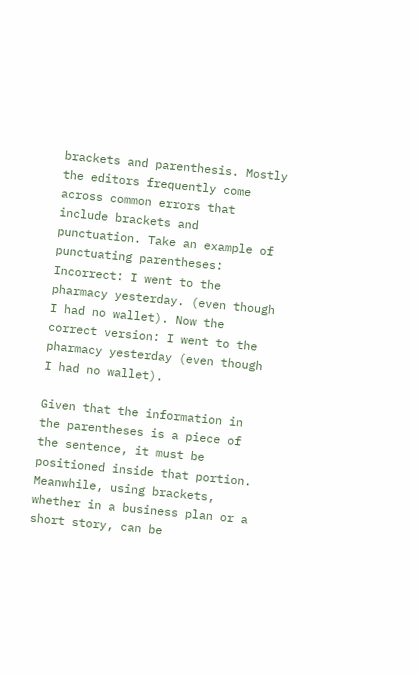brackets and parenthesis. Mostly the editors frequently come across common errors that include brackets and punctuation. Take an example of punctuating parentheses: Incorrect: I went to the pharmacy yesterday. (even though I had no wallet). Now the correct version: I went to the pharmacy yesterday (even though I had no wallet).

Given that the information in the parentheses is a piece of the sentence, it must be positioned inside that portion. Meanwhile, using brackets, whether in a business plan or a short story, can be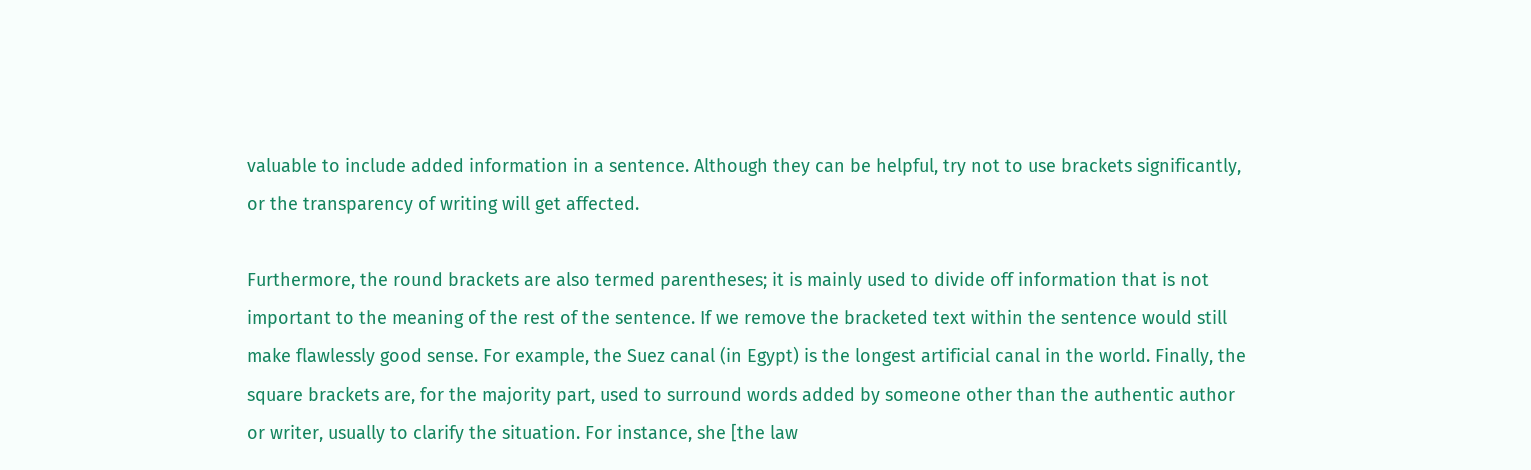valuable to include added information in a sentence. Although they can be helpful, try not to use brackets significantly, or the transparency of writing will get affected.

Furthermore, the round brackets are also termed parentheses; it is mainly used to divide off information that is not important to the meaning of the rest of the sentence. If we remove the bracketed text within the sentence would still make flawlessly good sense. For example, the Suez canal (in Egypt) is the longest artificial canal in the world. Finally, the square brackets are, for the majority part, used to surround words added by someone other than the authentic author or writer, usually to clarify the situation. For instance, she [the law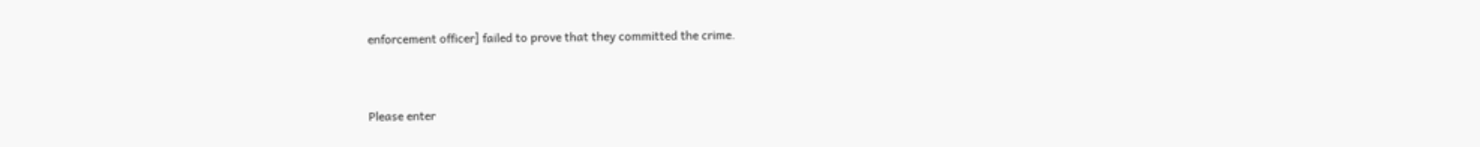enforcement officer] failed to prove that they committed the crime.


Please enter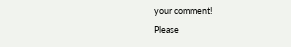your comment!
Please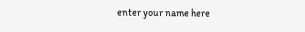enter your name here